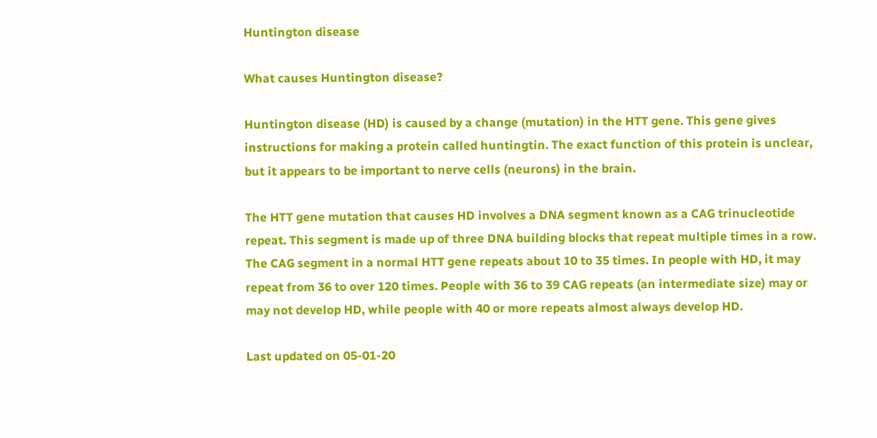Huntington disease

What causes Huntington disease?

Huntington disease (HD) is caused by a change (mutation) in the HTT gene. This gene gives instructions for making a protein called huntingtin. The exact function of this protein is unclear, but it appears to be important to nerve cells (neurons) in the brain.

The HTT gene mutation that causes HD involves a DNA segment known as a CAG trinucleotide repeat. This segment is made up of three DNA building blocks that repeat multiple times in a row. The CAG segment in a normal HTT gene repeats about 10 to 35 times. In people with HD, it may repeat from 36 to over 120 times. People with 36 to 39 CAG repeats (an intermediate size) may or may not develop HD, while people with 40 or more repeats almost always develop HD.

Last updated on 05-01-20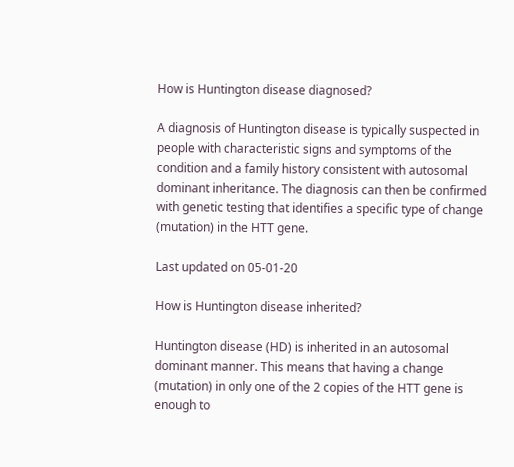How is Huntington disease diagnosed?

A diagnosis of Huntington disease is typically suspected in people with characteristic signs and symptoms of the condition and a family history consistent with autosomal dominant inheritance. The diagnosis can then be confirmed with genetic testing that identifies a specific type of change (mutation) in the HTT gene.

Last updated on 05-01-20

How is Huntington disease inherited?

Huntington disease (HD) is inherited in an autosomal dominant manner. This means that having a change (mutation) in only one of the 2 copies of the HTT gene is enough to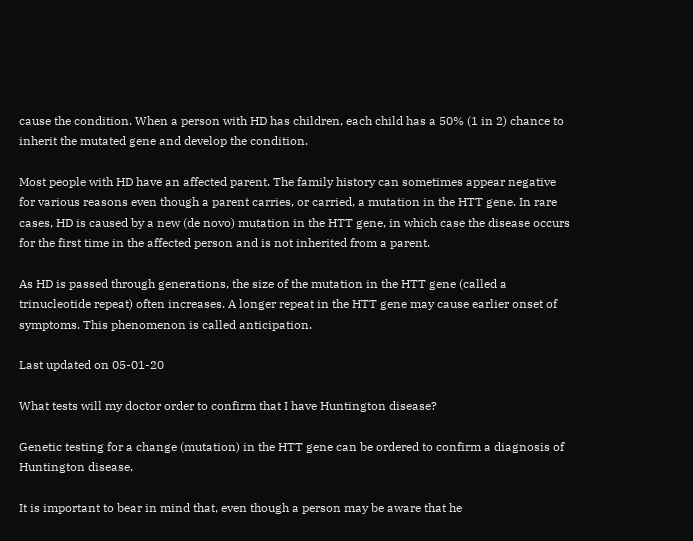cause the condition. When a person with HD has children, each child has a 50% (1 in 2) chance to inherit the mutated gene and develop the condition.

Most people with HD have an affected parent. The family history can sometimes appear negative for various reasons even though a parent carries, or carried, a mutation in the HTT gene. In rare cases, HD is caused by a new (de novo) mutation in the HTT gene, in which case the disease occurs for the first time in the affected person and is not inherited from a parent.

As HD is passed through generations, the size of the mutation in the HTT gene (called a trinucleotide repeat) often increases. A longer repeat in the HTT gene may cause earlier onset of symptoms. This phenomenon is called anticipation.

Last updated on 05-01-20

What tests will my doctor order to confirm that I have Huntington disease?

Genetic testing for a change (mutation) in the HTT gene can be ordered to confirm a diagnosis of Huntington disease.

It is important to bear in mind that, even though a person may be aware that he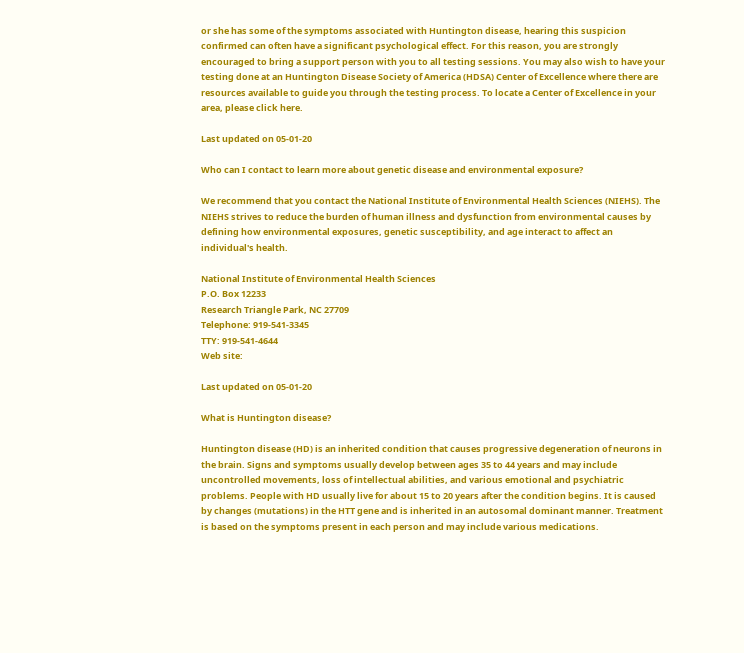or she has some of the symptoms associated with Huntington disease, hearing this suspicion confirmed can often have a significant psychological effect. For this reason, you are strongly encouraged to bring a support person with you to all testing sessions. You may also wish to have your testing done at an Huntington Disease Society of America (HDSA) Center of Excellence where there are resources available to guide you through the testing process. To locate a Center of Excellence in your area, please click here.

Last updated on 05-01-20

Who can I contact to learn more about genetic disease and environmental exposure?

We recommend that you contact the National Institute of Environmental Health Sciences (NIEHS). The NIEHS strives to reduce the burden of human illness and dysfunction from environmental causes by defining how environmental exposures, genetic susceptibility, and age interact to affect an individual's health.

National Institute of Environmental Health Sciences
P.O. Box 12233
Research Triangle Park, NC 27709
Telephone: 919-541-3345
TTY: 919-541-4644
Web site:

Last updated on 05-01-20

What is Huntington disease?

Huntington disease (HD) is an inherited condition that causes progressive degeneration of neurons in the brain. Signs and symptoms usually develop between ages 35 to 44 years and may include uncontrolled movements, loss of intellectual abilities, and various emotional and psychiatric problems. People with HD usually live for about 15 to 20 years after the condition begins. It is caused by changes (mutations) in the HTT gene and is inherited in an autosomal dominant manner. Treatment is based on the symptoms present in each person and may include various medications.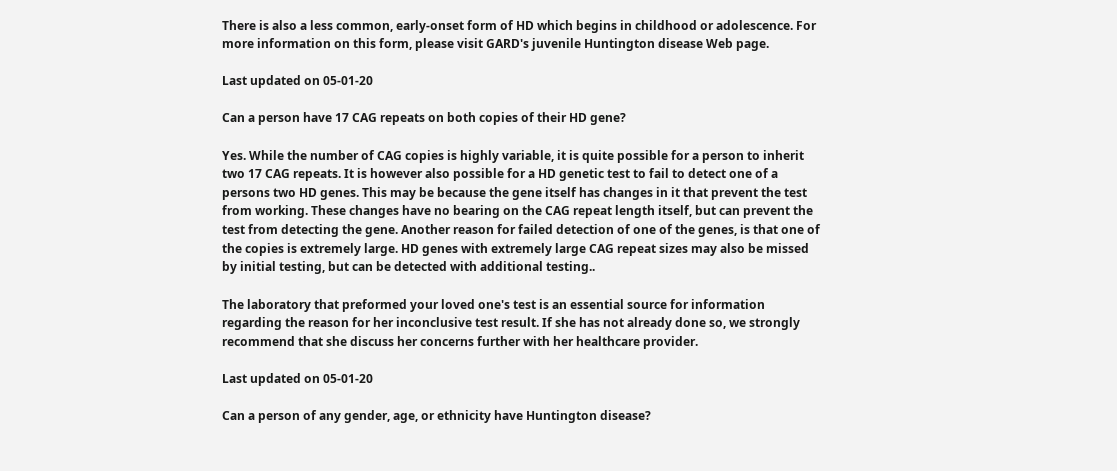There is also a less common, early-onset form of HD which begins in childhood or adolescence. For more information on this form, please visit GARD's juvenile Huntington disease Web page.

Last updated on 05-01-20

Can a person have 17 CAG repeats on both copies of their HD gene?

Yes. While the number of CAG copies is highly variable, it is quite possible for a person to inherit two 17 CAG repeats. It is however also possible for a HD genetic test to fail to detect one of a persons two HD genes. This may be because the gene itself has changes in it that prevent the test from working. These changes have no bearing on the CAG repeat length itself, but can prevent the test from detecting the gene. Another reason for failed detection of one of the genes, is that one of the copies is extremely large. HD genes with extremely large CAG repeat sizes may also be missed by initial testing, but can be detected with additional testing..

The laboratory that preformed your loved one's test is an essential source for information regarding the reason for her inconclusive test result. If she has not already done so, we strongly recommend that she discuss her concerns further with her healthcare provider.

Last updated on 05-01-20

Can a person of any gender, age, or ethnicity have Huntington disease?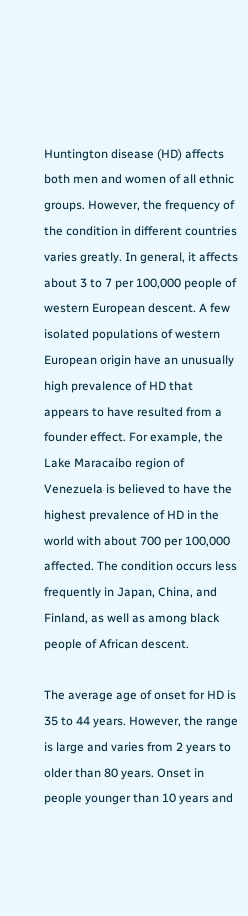Huntington disease (HD) affects both men and women of all ethnic groups. However, the frequency of the condition in different countries varies greatly. In general, it affects about 3 to 7 per 100,000 people of western European descent. A few isolated populations of western European origin have an unusually high prevalence of HD that appears to have resulted from a founder effect. For example, the Lake Maracaibo region of Venezuela is believed to have the highest prevalence of HD in the world with about 700 per 100,000 affected. The condition occurs less frequently in Japan, China, and Finland, as well as among black people of African descent.

The average age of onset for HD is 35 to 44 years. However, the range is large and varies from 2 years to older than 80 years. Onset in people younger than 10 years and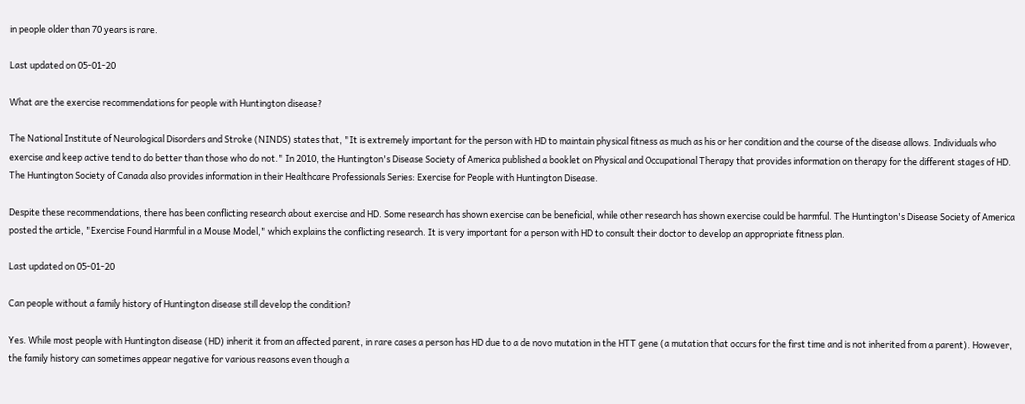in people older than 70 years is rare.

Last updated on 05-01-20

What are the exercise recommendations for people with Huntington disease?

The National Institute of Neurological Disorders and Stroke (NINDS) states that, "It is extremely important for the person with HD to maintain physical fitness as much as his or her condition and the course of the disease allows. Individuals who exercise and keep active tend to do better than those who do not." In 2010, the Huntington's Disease Society of America published a booklet on Physical and Occupational Therapy that provides information on therapy for the different stages of HD. The Huntington Society of Canada also provides information in their Healthcare Professionals Series: Exercise for People with Huntington Disease.

Despite these recommendations, there has been conflicting research about exercise and HD. Some research has shown exercise can be beneficial, while other research has shown exercise could be harmful. The Huntington's Disease Society of America posted the article, "Exercise Found Harmful in a Mouse Model," which explains the conflicting research. It is very important for a person with HD to consult their doctor to develop an appropriate fitness plan.

Last updated on 05-01-20

Can people without a family history of Huntington disease still develop the condition?

Yes. While most people with Huntington disease (HD) inherit it from an affected parent, in rare cases a person has HD due to a de novo mutation in the HTT gene (a mutation that occurs for the first time and is not inherited from a parent). However, the family history can sometimes appear negative for various reasons even though a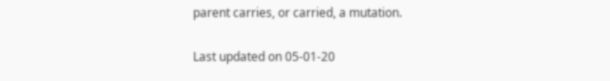parent carries, or carried, a mutation.

Last updated on 05-01-20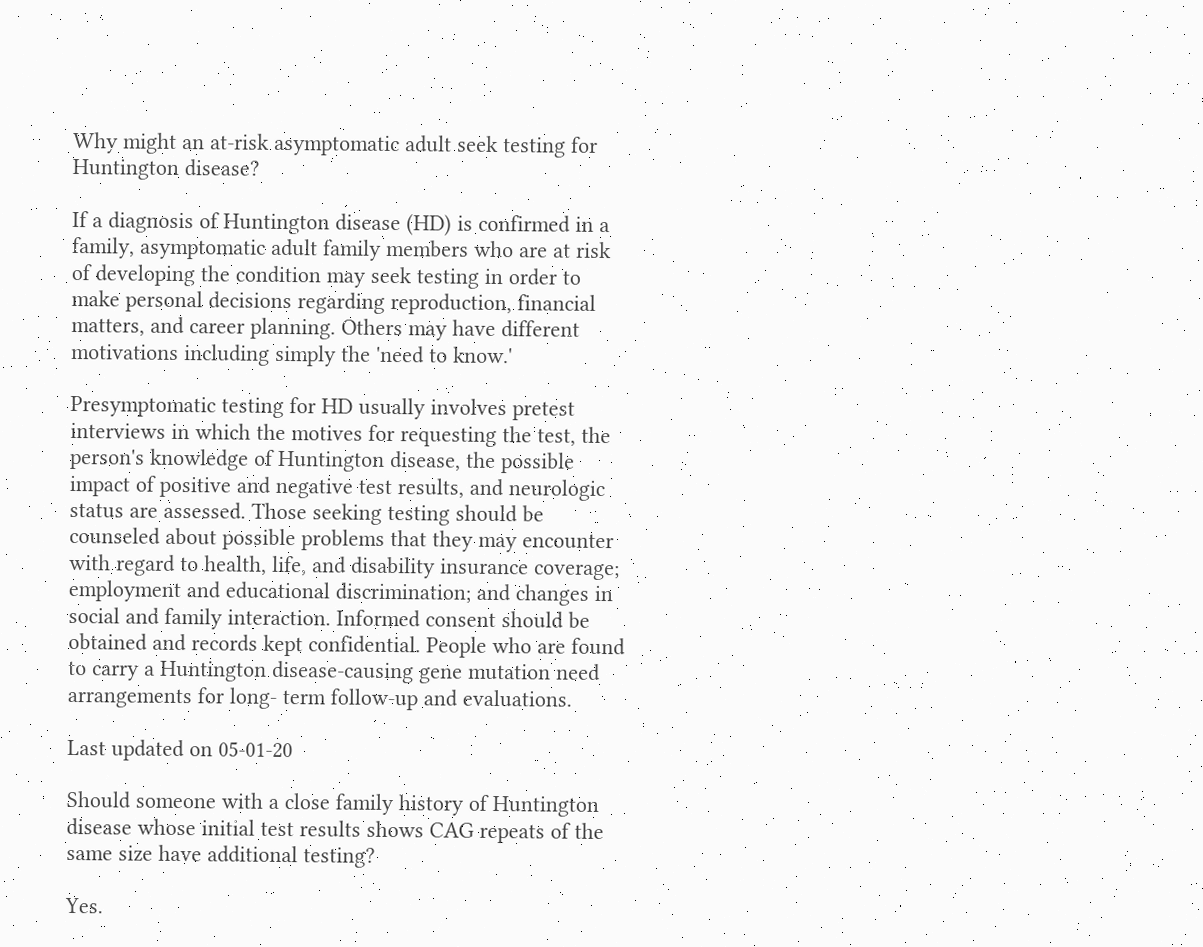Why might an at-risk asymptomatic adult seek testing for Huntington disease?

If a diagnosis of Huntington disease (HD) is confirmed in a family, asymptomatic adult family members who are at risk of developing the condition may seek testing in order to make personal decisions regarding reproduction, financial matters, and career planning. Others may have different motivations including simply the 'need to know.'

Presymptomatic testing for HD usually involves pretest interviews in which the motives for requesting the test, the person's knowledge of Huntington disease, the possible impact of positive and negative test results, and neurologic status are assessed. Those seeking testing should be counseled about possible problems that they may encounter with regard to health, life, and disability insurance coverage; employment and educational discrimination; and changes in social and family interaction. Informed consent should be obtained and records kept confidential. People who are found to carry a Huntington disease-causing gene mutation need arrangements for long- term follow-up and evaluations.

Last updated on 05-01-20

Should someone with a close family history of Huntington disease whose initial test results shows CAG repeats of the same size have additional testing?

Yes.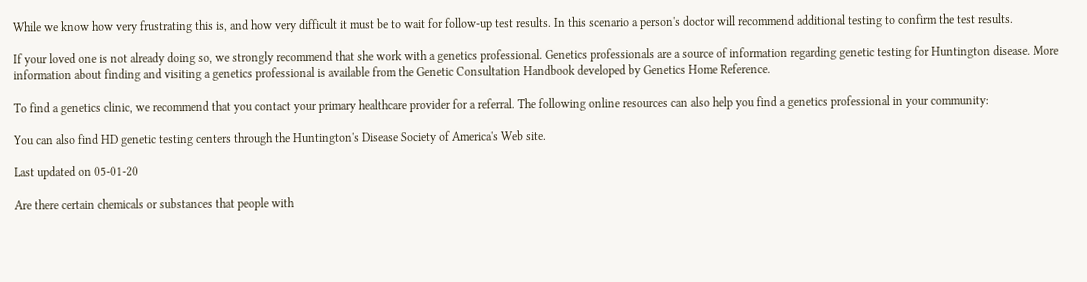While we know how very frustrating this is, and how very difficult it must be to wait for follow-up test results. In this scenario a person's doctor will recommend additional testing to confirm the test results.

If your loved one is not already doing so, we strongly recommend that she work with a genetics professional. Genetics professionals are a source of information regarding genetic testing for Huntington disease. More information about finding and visiting a genetics professional is available from the Genetic Consultation Handbook developed by Genetics Home Reference.

To find a genetics clinic, we recommend that you contact your primary healthcare provider for a referral. The following online resources can also help you find a genetics professional in your community:

You can also find HD genetic testing centers through the Huntington's Disease Society of America's Web site.

Last updated on 05-01-20

Are there certain chemicals or substances that people with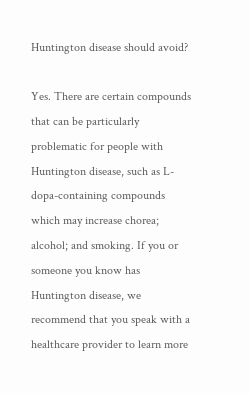Huntington disease should avoid?

Yes. There are certain compounds that can be particularly problematic for people with Huntington disease, such as L-dopa-containing compounds which may increase chorea; alcohol; and smoking. If you or someone you know has Huntington disease, we recommend that you speak with a healthcare provider to learn more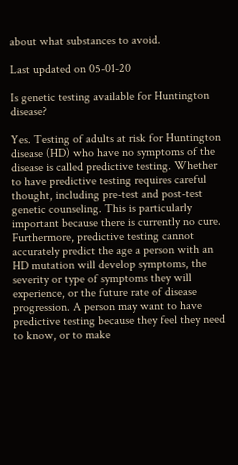about what substances to avoid.

Last updated on 05-01-20

Is genetic testing available for Huntington disease?

Yes. Testing of adults at risk for Huntington disease (HD) who have no symptoms of the disease is called predictive testing. Whether to have predictive testing requires careful thought, including pre-test and post-test genetic counseling. This is particularly important because there is currently no cure. Furthermore, predictive testing cannot accurately predict the age a person with an HD mutation will develop symptoms, the severity or type of symptoms they will experience, or the future rate of disease progression. A person may want to have predictive testing because they feel they need to know, or to make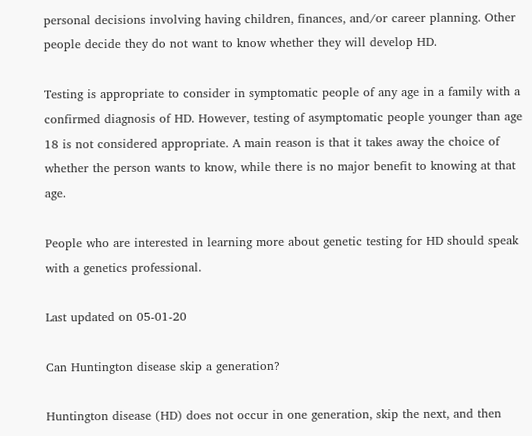personal decisions involving having children, finances, and/or career planning. Other people decide they do not want to know whether they will develop HD.

Testing is appropriate to consider in symptomatic people of any age in a family with a confirmed diagnosis of HD. However, testing of asymptomatic people younger than age 18 is not considered appropriate. A main reason is that it takes away the choice of whether the person wants to know, while there is no major benefit to knowing at that age.

People who are interested in learning more about genetic testing for HD should speak with a genetics professional.

Last updated on 05-01-20

Can Huntington disease skip a generation?

Huntington disease (HD) does not occur in one generation, skip the next, and then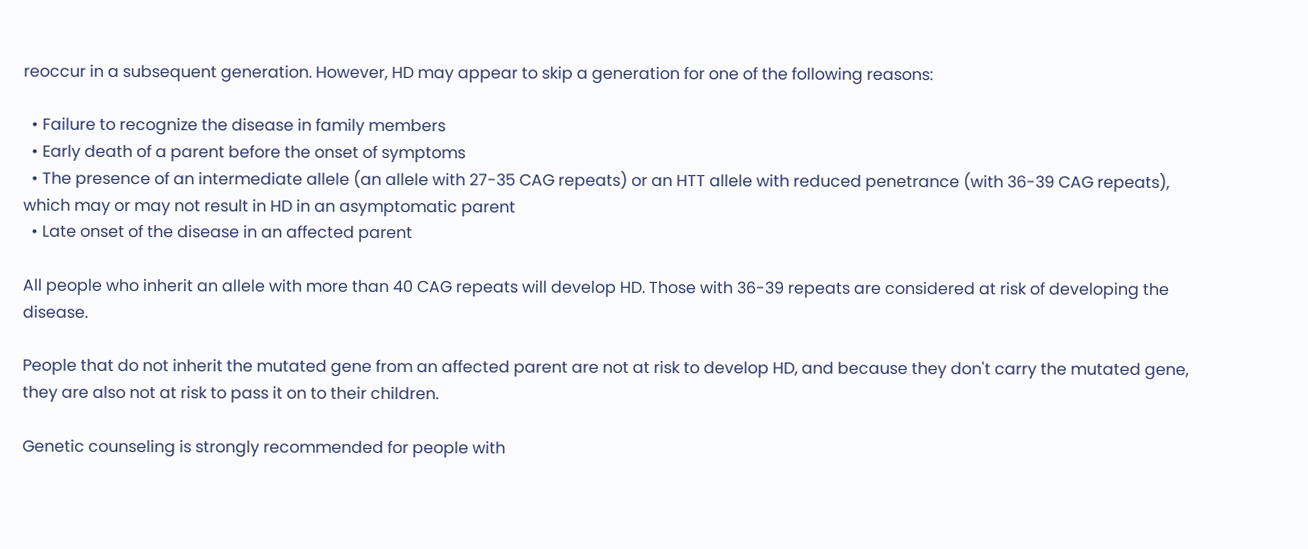reoccur in a subsequent generation. However, HD may appear to skip a generation for one of the following reasons:

  • Failure to recognize the disease in family members
  • Early death of a parent before the onset of symptoms
  • The presence of an intermediate allele (an allele with 27-35 CAG repeats) or an HTT allele with reduced penetrance (with 36-39 CAG repeats), which may or may not result in HD in an asymptomatic parent
  • Late onset of the disease in an affected parent

All people who inherit an allele with more than 40 CAG repeats will develop HD. Those with 36-39 repeats are considered at risk of developing the disease.

People that do not inherit the mutated gene from an affected parent are not at risk to develop HD, and because they don't carry the mutated gene, they are also not at risk to pass it on to their children.

Genetic counseling is strongly recommended for people with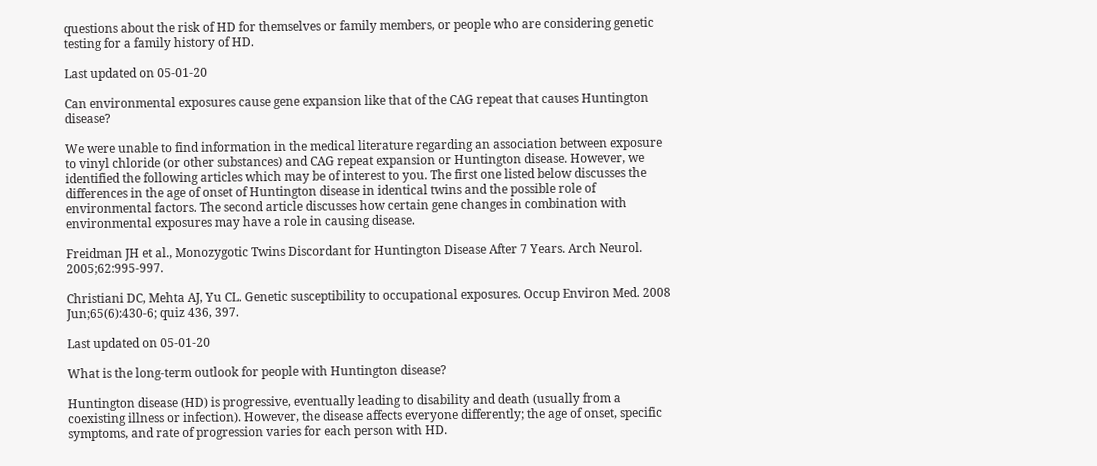questions about the risk of HD for themselves or family members, or people who are considering genetic testing for a family history of HD.

Last updated on 05-01-20

Can environmental exposures cause gene expansion like that of the CAG repeat that causes Huntington disease?

We were unable to find information in the medical literature regarding an association between exposure to vinyl chloride (or other substances) and CAG repeat expansion or Huntington disease. However, we identified the following articles which may be of interest to you. The first one listed below discusses the differences in the age of onset of Huntington disease in identical twins and the possible role of environmental factors. The second article discusses how certain gene changes in combination with environmental exposures may have a role in causing disease.

Freidman JH et al., Monozygotic Twins Discordant for Huntington Disease After 7 Years. Arch Neurol. 2005;62:995-997.

Christiani DC, Mehta AJ, Yu CL. Genetic susceptibility to occupational exposures. Occup Environ Med. 2008 Jun;65(6):430-6; quiz 436, 397.

Last updated on 05-01-20

What is the long-term outlook for people with Huntington disease?

Huntington disease (HD) is progressive, eventually leading to disability and death (usually from a coexisting illness or infection). However, the disease affects everyone differently; the age of onset, specific symptoms, and rate of progression varies for each person with HD.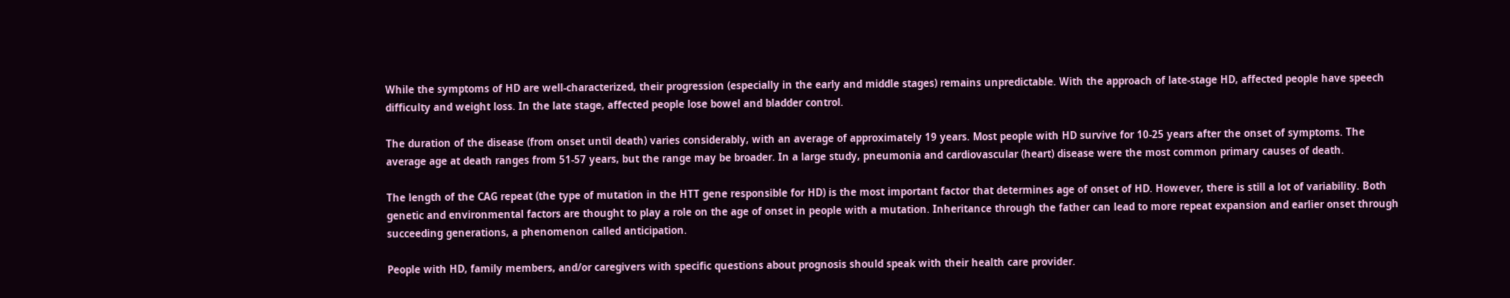While the symptoms of HD are well-characterized, their progression (especially in the early and middle stages) remains unpredictable. With the approach of late-stage HD, affected people have speech difficulty and weight loss. In the late stage, affected people lose bowel and bladder control.

The duration of the disease (from onset until death) varies considerably, with an average of approximately 19 years. Most people with HD survive for 10-25 years after the onset of symptoms. The average age at death ranges from 51-57 years, but the range may be broader. In a large study, pneumonia and cardiovascular (heart) disease were the most common primary causes of death.

The length of the CAG repeat (the type of mutation in the HTT gene responsible for HD) is the most important factor that determines age of onset of HD. However, there is still a lot of variability. Both genetic and environmental factors are thought to play a role on the age of onset in people with a mutation. Inheritance through the father can lead to more repeat expansion and earlier onset through succeeding generations, a phenomenon called anticipation.

People with HD, family members, and/or caregivers with specific questions about prognosis should speak with their health care provider.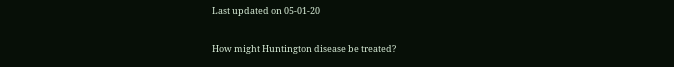Last updated on 05-01-20

How might Huntington disease be treated?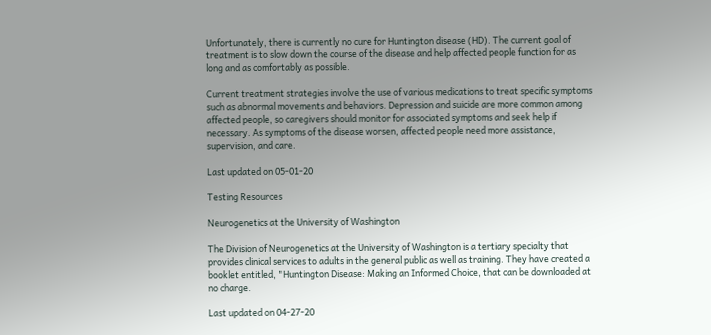Unfortunately, there is currently no cure for Huntington disease (HD). The current goal of treatment is to slow down the course of the disease and help affected people function for as long and as comfortably as possible.

Current treatment strategies involve the use of various medications to treat specific symptoms such as abnormal movements and behaviors. Depression and suicide are more common among affected people, so caregivers should monitor for associated symptoms and seek help if necessary. As symptoms of the disease worsen, affected people need more assistance, supervision, and care.

Last updated on 05-01-20

Testing Resources

Neurogenetics at the University of Washington

The Division of Neurogenetics at the University of Washington is a tertiary specialty that provides clinical services to adults in the general public as well as training. They have created a booklet entitled, "Huntington Disease: Making an Informed Choice, that can be downloaded at no charge.

Last updated on 04-27-20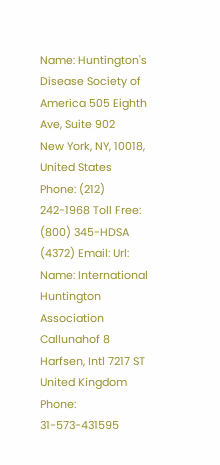Name: Huntington's Disease Society of America 505 Eighth Ave, Suite 902
New York, NY, 10018, United States
Phone: (212) 242-1968 Toll Free: (800) 345-HDSA (4372) Email: Url:
Name: International Huntington Association Callunahof 8 Harfsen, Intl 7217 ST
United Kingdom
Phone: 31-573-431595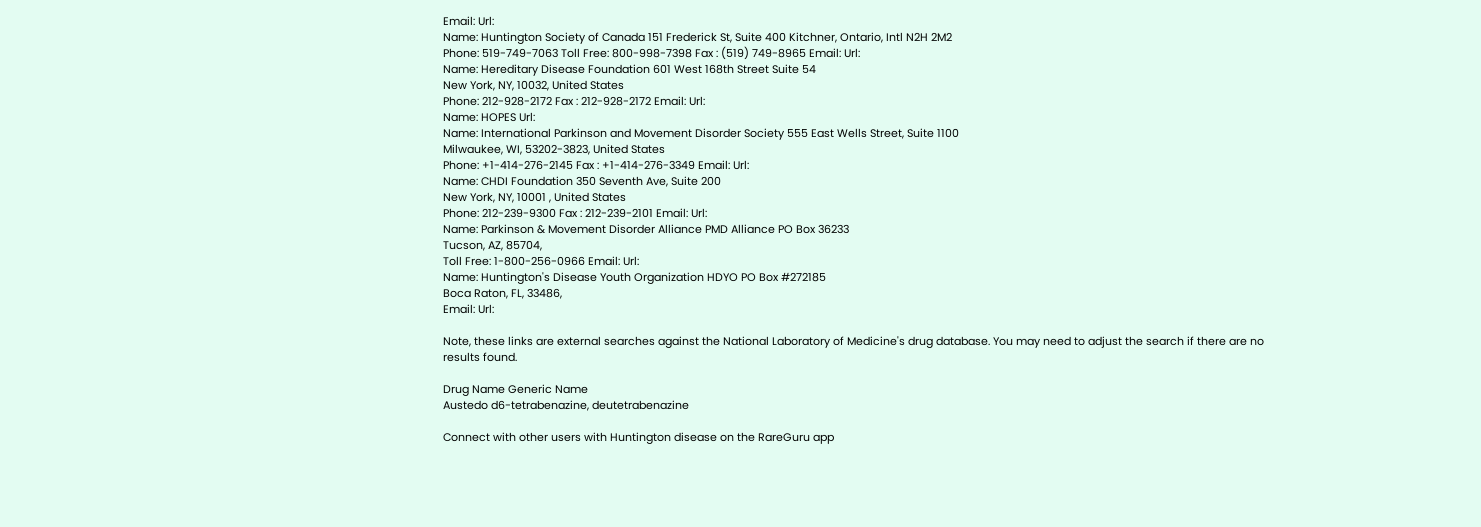Email: Url:
Name: Huntington Society of Canada 151 Frederick St, Suite 400 Kitchner, Ontario, Intl N2H 2M2
Phone: 519-749-7063 Toll Free: 800-998-7398 Fax : (519) 749-8965 Email: Url:
Name: Hereditary Disease Foundation 601 West 168th Street Suite 54
New York, NY, 10032, United States
Phone: 212-928-2172 Fax : 212-928-2172 Email: Url:
Name: HOPES Url:
Name: International Parkinson and Movement Disorder Society 555 East Wells Street, Suite 1100
Milwaukee, WI, 53202-3823, United States
Phone: +1-414-276-2145 Fax : +1-414-276-3349 Email: Url:
Name: CHDI Foundation 350 Seventh Ave, Suite 200
New York, NY, 10001 , United States
Phone: 212-239-9300 Fax : 212-239-2101 Email: Url:
Name: Parkinson & Movement Disorder Alliance PMD Alliance PO Box 36233
Tucson, AZ, 85704,
Toll Free: 1-800-256-0966 Email: Url:
Name: Huntington's Disease Youth Organization HDYO PO Box #272185
Boca Raton, FL, 33486,
Email: Url:

Note, these links are external searches against the National Laboratory of Medicine's drug database. You may need to adjust the search if there are no results found.

Drug Name Generic Name
Austedo d6-tetrabenazine, deutetrabenazine

Connect with other users with Huntington disease on the RareGuru app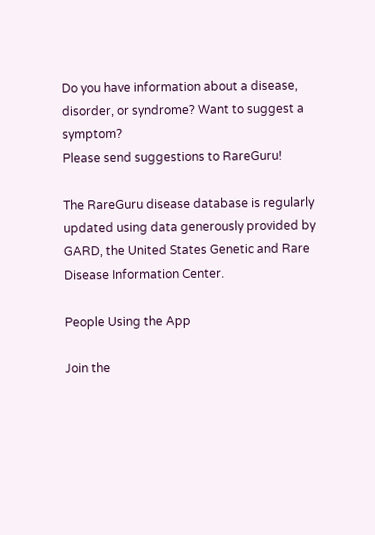Do you have information about a disease, disorder, or syndrome? Want to suggest a symptom?
Please send suggestions to RareGuru!

The RareGuru disease database is regularly updated using data generously provided by GARD, the United States Genetic and Rare Disease Information Center.

People Using the App

Join the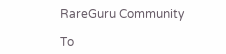RareGuru Community

To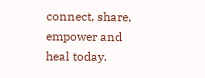connect, share, empower and heal today.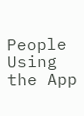People Using the App